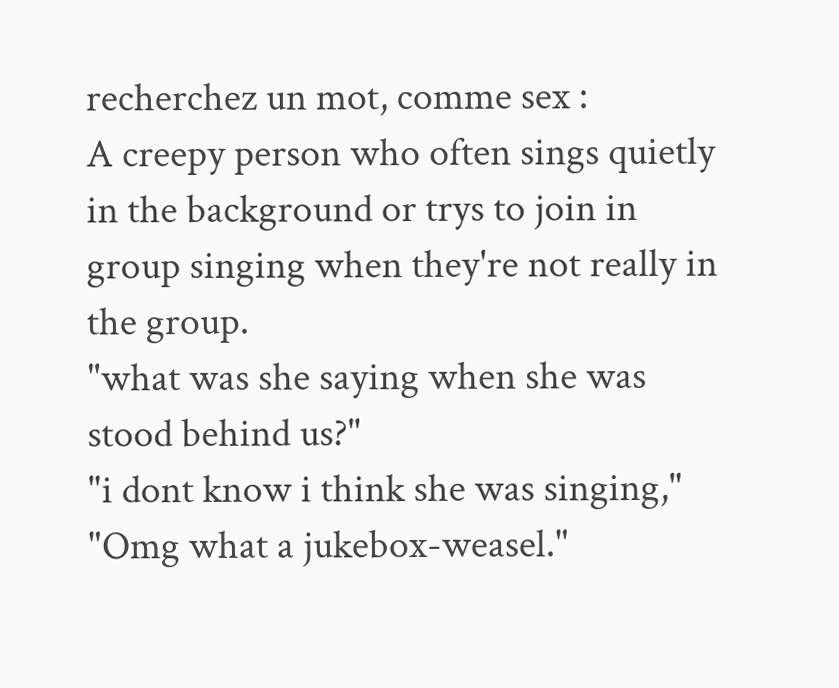recherchez un mot, comme sex :
A creepy person who often sings quietly in the background or trys to join in group singing when they're not really in the group.
"what was she saying when she was stood behind us?"
"i dont know i think she was singing,"
"Omg what a jukebox-weasel."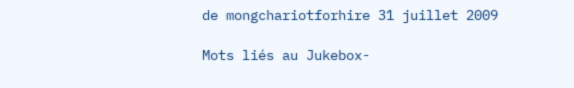de mongchariotforhire 31 juillet 2009

Mots liés au Jukebox-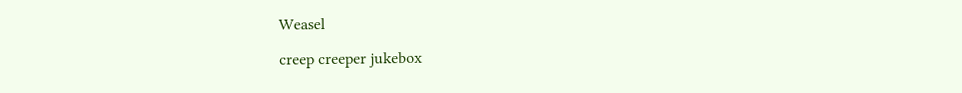Weasel

creep creeper jukebox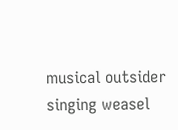musical outsider singing weasel